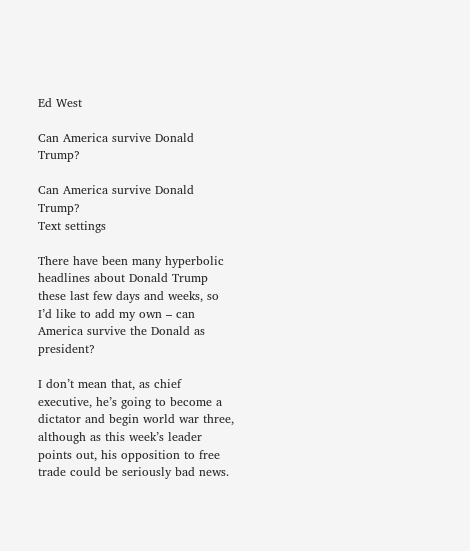Ed West

Can America survive Donald Trump?

Can America survive Donald Trump?
Text settings

There have been many hyperbolic headlines about Donald Trump these last few days and weeks, so I’d like to add my own – can America survive the Donald as president?

I don’t mean that, as chief executive, he’s going to become a dictator and begin world war three, although as this week’s leader points out, his opposition to free trade could be seriously bad news.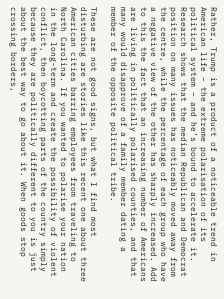Rather, Trump is a product of a noticeable trend in American life – the extreme polarisation of its political system – and he’s bound to accelerate it.  Research shows that the median Republican and Democrat position on many issues has noticeably moved away from the centre, while the percentage of each group who have a negative view of the other has sharply increased. Add to this the fact that an increasing number of Americans are living in politically polarised counties, and that many would disapprove of a family member dating a member of the opposite political tribe.

These are not good signs, but what I find most disturbing are stories like this recent one about three American cities barring employees from traveling to North Carolina. If you wanted to polarise your nation in the long-term and create the possibility of violent conflict, then boycotting parts of the country simply because they are politically different to you is just about the best way to go about it. When goods stop crossing borders,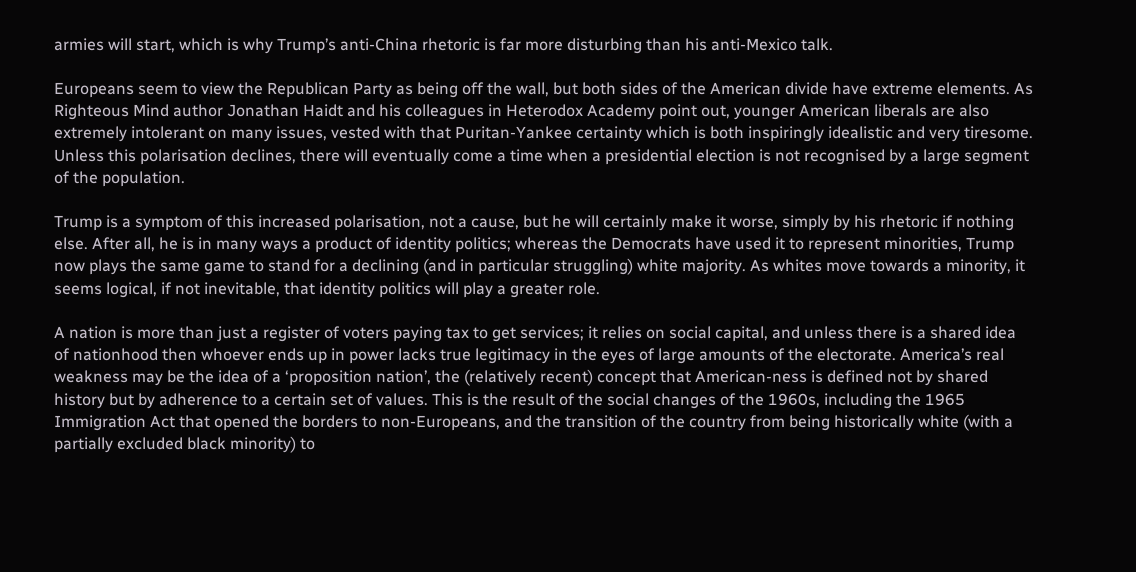armies will start, which is why Trump’s anti-China rhetoric is far more disturbing than his anti-Mexico talk.

Europeans seem to view the Republican Party as being off the wall, but both sides of the American divide have extreme elements. As Righteous Mind author Jonathan Haidt and his colleagues in Heterodox Academy point out, younger American liberals are also extremely intolerant on many issues, vested with that Puritan-Yankee certainty which is both inspiringly idealistic and very tiresome. Unless this polarisation declines, there will eventually come a time when a presidential election is not recognised by a large segment of the population.

Trump is a symptom of this increased polarisation, not a cause, but he will certainly make it worse, simply by his rhetoric if nothing else. After all, he is in many ways a product of identity politics; whereas the Democrats have used it to represent minorities, Trump now plays the same game to stand for a declining (and in particular struggling) white majority. As whites move towards a minority, it seems logical, if not inevitable, that identity politics will play a greater role.

A nation is more than just a register of voters paying tax to get services; it relies on social capital, and unless there is a shared idea of nationhood then whoever ends up in power lacks true legitimacy in the eyes of large amounts of the electorate. America’s real weakness may be the idea of a ‘proposition nation’, the (relatively recent) concept that American-ness is defined not by shared history but by adherence to a certain set of values. This is the result of the social changes of the 1960s, including the 1965 Immigration Act that opened the borders to non-Europeans, and the transition of the country from being historically white (with a partially excluded black minority) to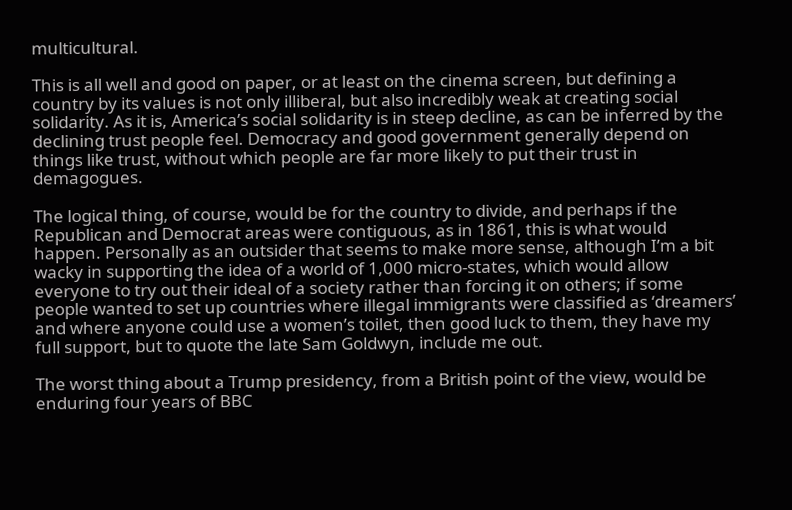multicultural.

This is all well and good on paper, or at least on the cinema screen, but defining a country by its values is not only illiberal, but also incredibly weak at creating social solidarity. As it is, America’s social solidarity is in steep decline, as can be inferred by the declining trust people feel. Democracy and good government generally depend on things like trust, without which people are far more likely to put their trust in demagogues.

The logical thing, of course, would be for the country to divide, and perhaps if the Republican and Democrat areas were contiguous, as in 1861, this is what would happen. Personally as an outsider that seems to make more sense, although I’m a bit wacky in supporting the idea of a world of 1,000 micro-states, which would allow everyone to try out their ideal of a society rather than forcing it on others; if some people wanted to set up countries where illegal immigrants were classified as ‘dreamers’ and where anyone could use a women’s toilet, then good luck to them, they have my full support, but to quote the late Sam Goldwyn, include me out.

The worst thing about a Trump presidency, from a British point of the view, would be enduring four years of BBC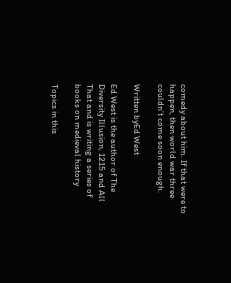comedy about him. If that were to happen, then world war three couldn’t come soon enough.

Written byEd West

Ed West is the author of The Diversity Illusion, 1215 and All That and is writing a series of books on medieval history

Topics in this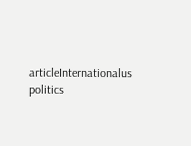articleInternationalus politics